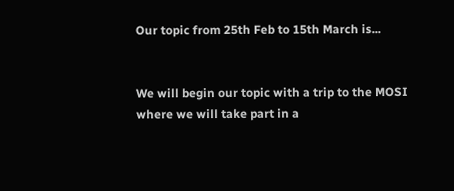Our topic from 25th Feb to 15th March is...


We will begin our topic with a trip to the MOSI where we will take part in a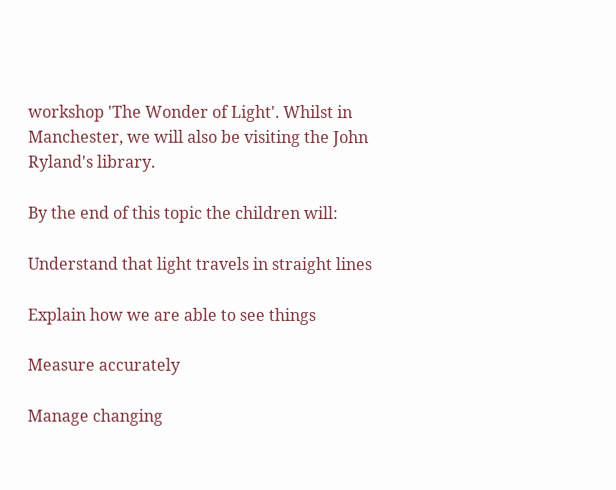workshop 'The Wonder of Light'. Whilst in Manchester, we will also be visiting the John Ryland's library.

By the end of this topic the children will:

Understand that light travels in straight lines

Explain how we are able to see things

Measure accurately

Manage changing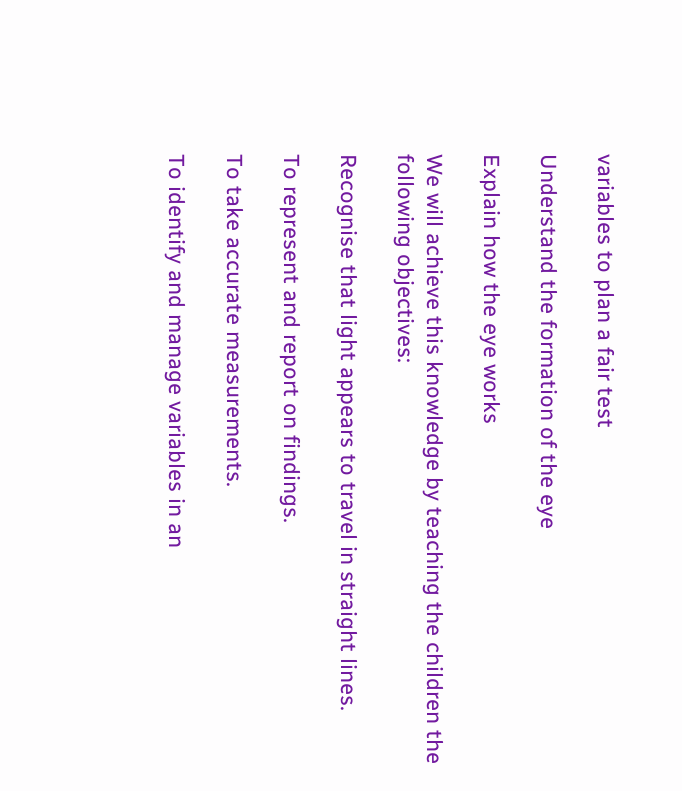variables to plan a fair test

Understand the formation of the eye

Explain how the eye works

We will achieve this knowledge by teaching the children the following objectives:

Recognise that light appears to travel in straight lines.

To represent and report on findings.

To take accurate measurements.

To identify and manage variables in an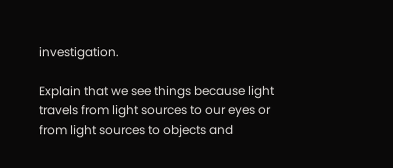investigation.

Explain that we see things because light travels from light sources to our eyes or from light sources to objects and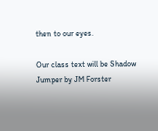then to our eyes.

Our class text will be Shadow Jumper by JM Forster